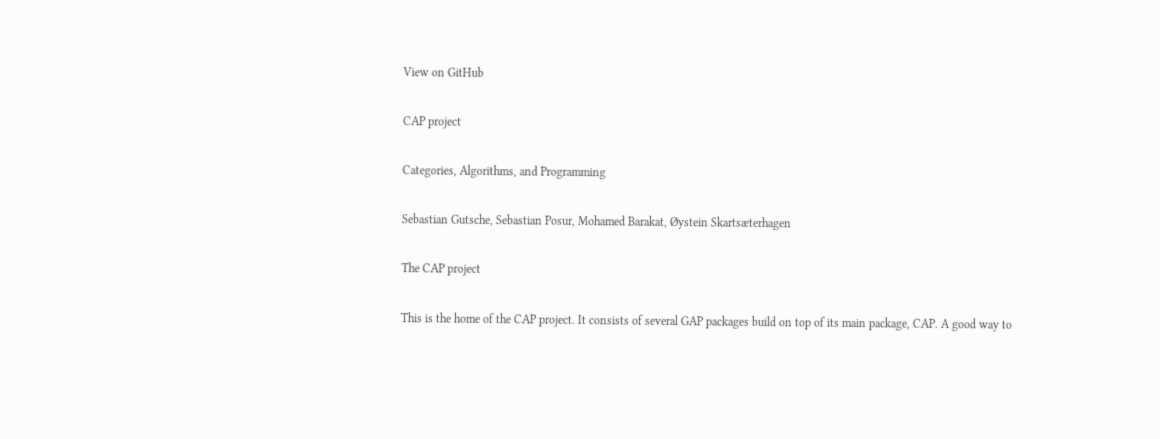View on GitHub

CAP project

Categories, Algorithms, and Programming

Sebastian Gutsche, Sebastian Posur, Mohamed Barakat, Øystein Skartsæterhagen

The CAP project

This is the home of the CAP project. It consists of several GAP packages build on top of its main package, CAP. A good way to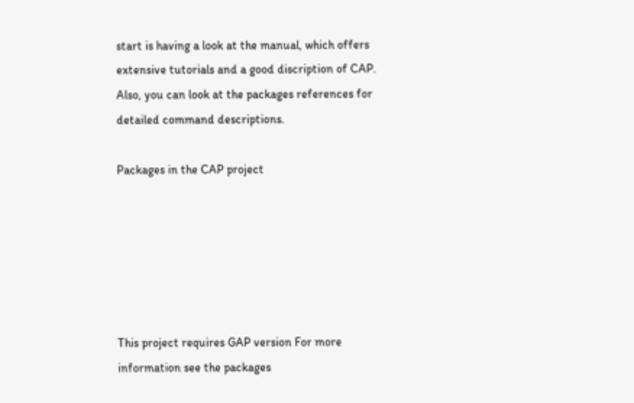start is having a look at the manual, which offers extensive tutorials and a good discription of CAP. Also, you can look at the packages references for detailed command descriptions.

Packages in the CAP project






This project requires GAP version For more information see the packages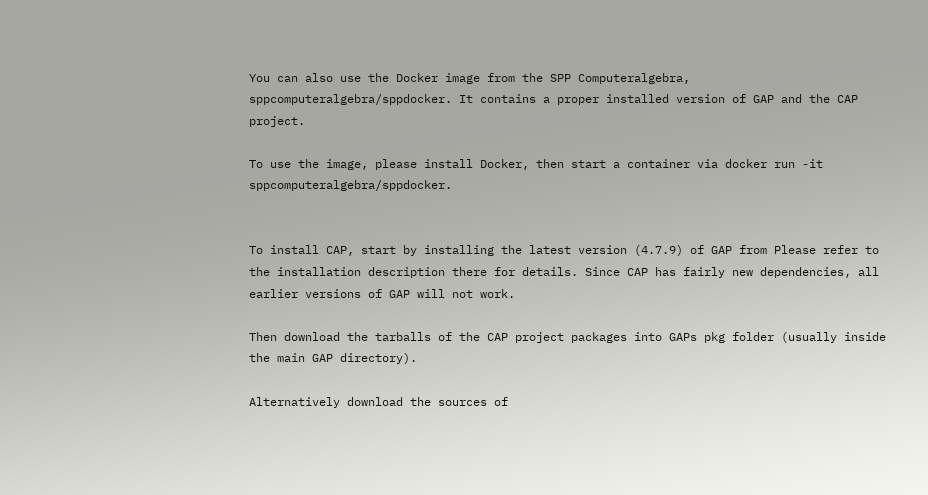You can also use the Docker image from the SPP Computeralgebra, sppcomputeralgebra/sppdocker. It contains a proper installed version of GAP and the CAP project.

To use the image, please install Docker, then start a container via docker run -it sppcomputeralgebra/sppdocker.


To install CAP, start by installing the latest version (4.7.9) of GAP from Please refer to the installation description there for details. Since CAP has fairly new dependencies, all earlier versions of GAP will not work.

Then download the tarballs of the CAP project packages into GAPs pkg folder (usually inside the main GAP directory).

Alternatively download the sources of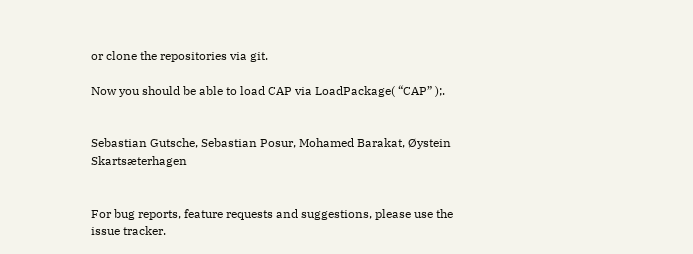or clone the repositories via git.

Now you should be able to load CAP via LoadPackage( “CAP” );.


Sebastian Gutsche, Sebastian Posur, Mohamed Barakat, Øystein Skartsæterhagen


For bug reports, feature requests and suggestions, please use the issue tracker.